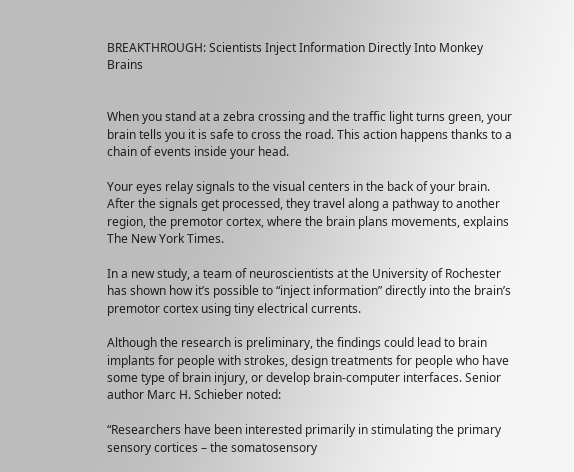BREAKTHROUGH: Scientists Inject Information Directly Into Monkey Brains


When you stand at a zebra crossing and the traffic light turns green, your brain tells you it is safe to cross the road. This action happens thanks to a chain of events inside your head.

Your eyes relay signals to the visual centers in the back of your brain. After the signals get processed, they travel along a pathway to another region, the premotor cortex, where the brain plans movements, explains The New York Times.

In a new study, a team of neuroscientists at the University of Rochester has shown how it’s possible to “inject information” directly into the brain’s premotor cortex using tiny electrical currents.

Although the research is preliminary, the findings could lead to brain implants for people with strokes, design treatments for people who have some type of brain injury, or develop brain-computer interfaces. Senior author Marc H. Schieber noted:

“Researchers have been interested primarily in stimulating the primary sensory cortices – the somatosensory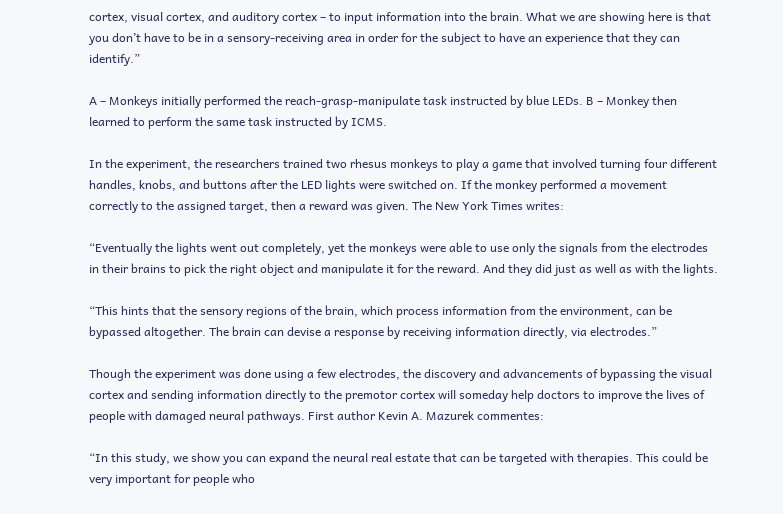cortex, visual cortex, and auditory cortex – to input information into the brain. What we are showing here is that you don’t have to be in a sensory-receiving area in order for the subject to have an experience that they can identify.”

A – Monkeys initially performed the reach-grasp-manipulate task instructed by blue LEDs. B – Monkey then learned to perform the same task instructed by ICMS.

In the experiment, the researchers trained two rhesus monkeys to play a game that involved turning four different handles, knobs, and buttons after the LED lights were switched on. If the monkey performed a movement correctly to the assigned target, then a reward was given. The New York Times writes:

“Eventually the lights went out completely, yet the monkeys were able to use only the signals from the electrodes in their brains to pick the right object and manipulate it for the reward. And they did just as well as with the lights.

“This hints that the sensory regions of the brain, which process information from the environment, can be bypassed altogether. The brain can devise a response by receiving information directly, via electrodes.”

Though the experiment was done using a few electrodes, the discovery and advancements of bypassing the visual cortex and sending information directly to the premotor cortex will someday help doctors to improve the lives of people with damaged neural pathways. First author Kevin A. Mazurek commentes:

“In this study, we show you can expand the neural real estate that can be targeted with therapies. This could be very important for people who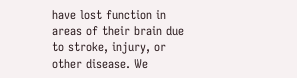have lost function in areas of their brain due to stroke, injury, or other disease. We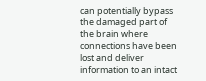can potentially bypass the damaged part of the brain where connections have been lost and deliver information to an intact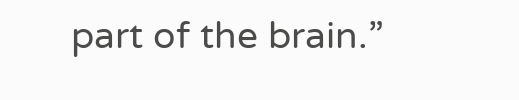part of the brain.”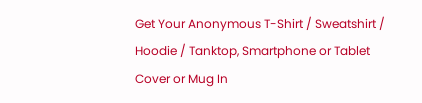Get Your Anonymous T-Shirt / Sweatshirt / Hoodie / Tanktop, Smartphone or Tablet Cover or Mug In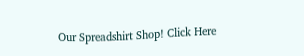Our Spreadshirt Shop! Click Here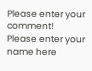Please enter your comment!
Please enter your name here